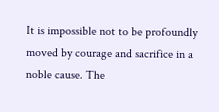It is impossible not to be profoundly moved by courage and sacrifice in a noble cause. The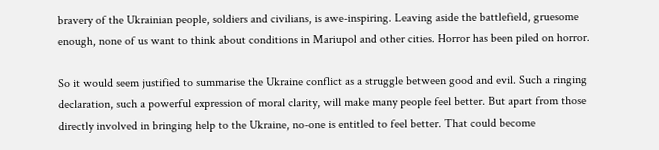bravery of the Ukrainian people, soldiers and civilians, is awe-inspiring. Leaving aside the battlefield, gruesome enough, none of us want to think about conditions in Mariupol and other cities. Horror has been piled on horror.

So it would seem justified to summarise the Ukraine conflict as a struggle between good and evil. Such a ringing declaration, such a powerful expression of moral clarity, will make many people feel better. But apart from those directly involved in bringing help to the Ukraine, no-one is entitled to feel better. That could become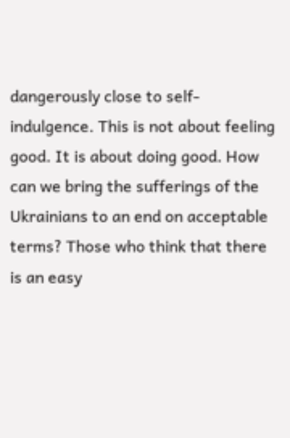dangerously close to self-indulgence. This is not about feeling good. It is about doing good. How can we bring the sufferings of the Ukrainians to an end on acceptable terms? Those who think that there is an easy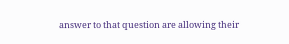answer to that question are allowing their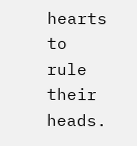hearts to rule their heads.